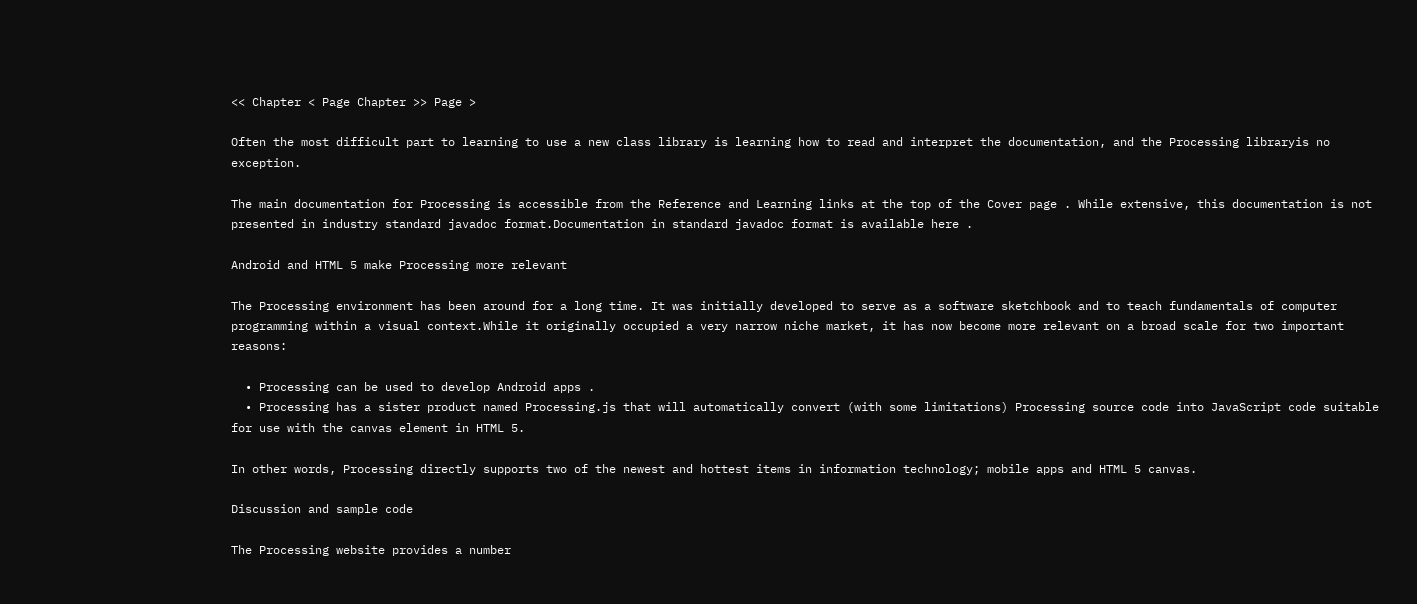<< Chapter < Page Chapter >> Page >

Often the most difficult part to learning to use a new class library is learning how to read and interpret the documentation, and the Processing libraryis no exception.

The main documentation for Processing is accessible from the Reference and Learning links at the top of the Cover page . While extensive, this documentation is not presented in industry standard javadoc format.Documentation in standard javadoc format is available here .

Android and HTML 5 make Processing more relevant

The Processing environment has been around for a long time. It was initially developed to serve as a software sketchbook and to teach fundamentals of computer programming within a visual context.While it originally occupied a very narrow niche market, it has now become more relevant on a broad scale for two important reasons:

  • Processing can be used to develop Android apps .
  • Processing has a sister product named Processing.js that will automatically convert (with some limitations) Processing source code into JavaScript code suitable for use with the canvas element in HTML 5.

In other words, Processing directly supports two of the newest and hottest items in information technology; mobile apps and HTML 5 canvas.

Discussion and sample code

The Processing website provides a number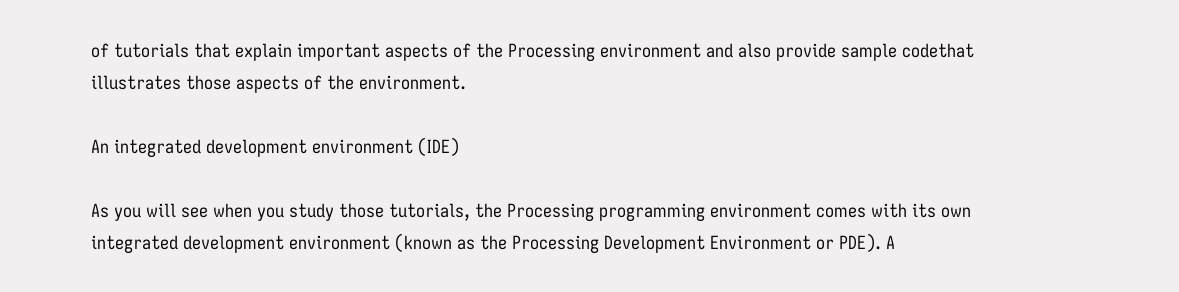of tutorials that explain important aspects of the Processing environment and also provide sample codethat illustrates those aspects of the environment.

An integrated development environment (IDE)

As you will see when you study those tutorials, the Processing programming environment comes with its own integrated development environment (known as the Processing Development Environment or PDE). A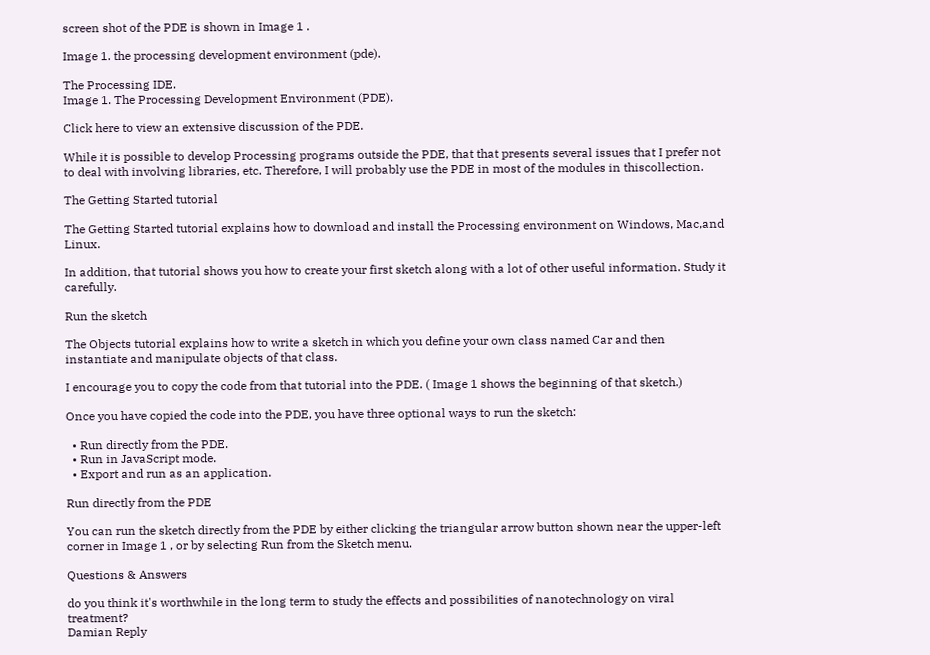screen shot of the PDE is shown in Image 1 .

Image 1. the processing development environment (pde).

The Processing IDE.
Image 1. The Processing Development Environment (PDE).

Click here to view an extensive discussion of the PDE.

While it is possible to develop Processing programs outside the PDE, that that presents several issues that I prefer not to deal with involving libraries, etc. Therefore, I will probably use the PDE in most of the modules in thiscollection.

The Getting Started tutorial

The Getting Started tutorial explains how to download and install the Processing environment on Windows, Mac,and Linux.

In addition, that tutorial shows you how to create your first sketch along with a lot of other useful information. Study it carefully.

Run the sketch

The Objects tutorial explains how to write a sketch in which you define your own class named Car and then instantiate and manipulate objects of that class.

I encourage you to copy the code from that tutorial into the PDE. ( Image 1 shows the beginning of that sketch.)

Once you have copied the code into the PDE, you have three optional ways to run the sketch:

  • Run directly from the PDE.
  • Run in JavaScript mode.
  • Export and run as an application.

Run directly from the PDE

You can run the sketch directly from the PDE by either clicking the triangular arrow button shown near the upper-left corner in Image 1 , or by selecting Run from the Sketch menu.

Questions & Answers

do you think it's worthwhile in the long term to study the effects and possibilities of nanotechnology on viral treatment?
Damian Reply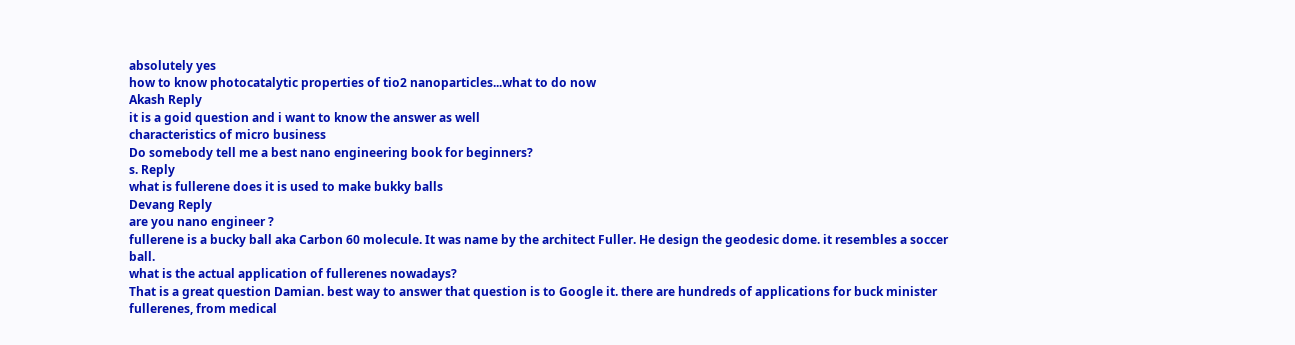absolutely yes
how to know photocatalytic properties of tio2 nanoparticles...what to do now
Akash Reply
it is a goid question and i want to know the answer as well
characteristics of micro business
Do somebody tell me a best nano engineering book for beginners?
s. Reply
what is fullerene does it is used to make bukky balls
Devang Reply
are you nano engineer ?
fullerene is a bucky ball aka Carbon 60 molecule. It was name by the architect Fuller. He design the geodesic dome. it resembles a soccer ball.
what is the actual application of fullerenes nowadays?
That is a great question Damian. best way to answer that question is to Google it. there are hundreds of applications for buck minister fullerenes, from medical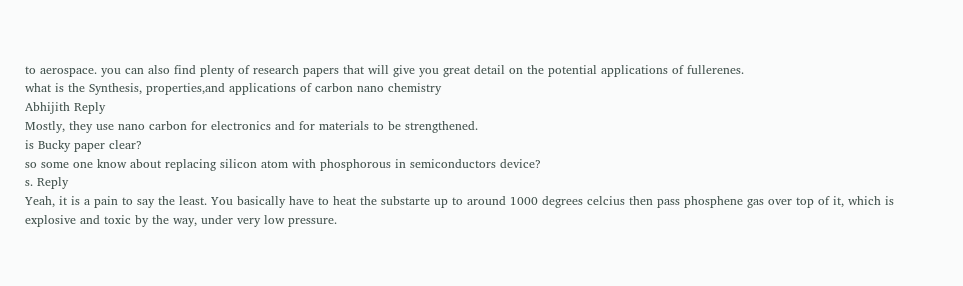to aerospace. you can also find plenty of research papers that will give you great detail on the potential applications of fullerenes.
what is the Synthesis, properties,and applications of carbon nano chemistry
Abhijith Reply
Mostly, they use nano carbon for electronics and for materials to be strengthened.
is Bucky paper clear?
so some one know about replacing silicon atom with phosphorous in semiconductors device?
s. Reply
Yeah, it is a pain to say the least. You basically have to heat the substarte up to around 1000 degrees celcius then pass phosphene gas over top of it, which is explosive and toxic by the way, under very low pressure.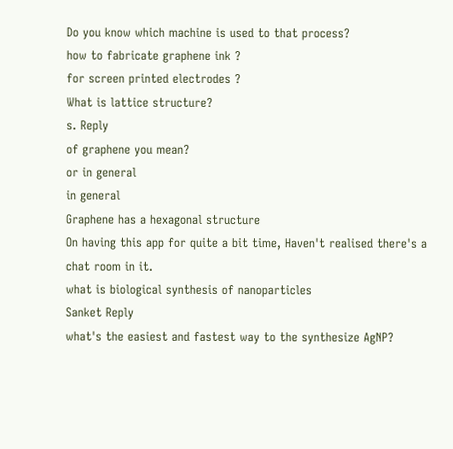Do you know which machine is used to that process?
how to fabricate graphene ink ?
for screen printed electrodes ?
What is lattice structure?
s. Reply
of graphene you mean?
or in general
in general
Graphene has a hexagonal structure
On having this app for quite a bit time, Haven't realised there's a chat room in it.
what is biological synthesis of nanoparticles
Sanket Reply
what's the easiest and fastest way to the synthesize AgNP?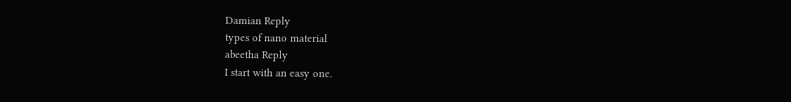Damian Reply
types of nano material
abeetha Reply
I start with an easy one.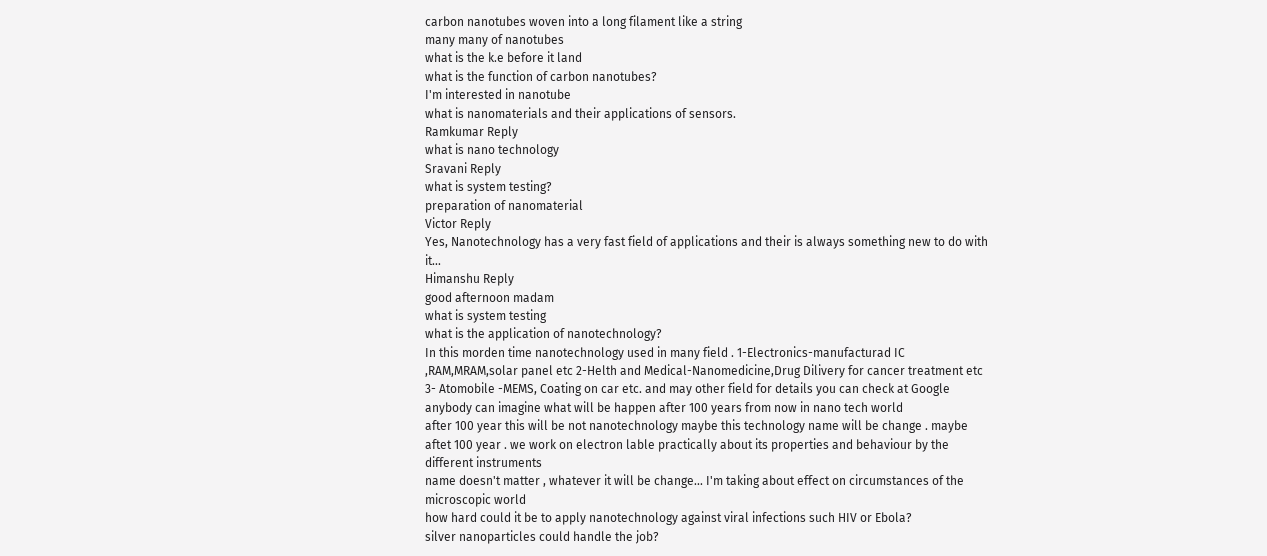carbon nanotubes woven into a long filament like a string
many many of nanotubes
what is the k.e before it land
what is the function of carbon nanotubes?
I'm interested in nanotube
what is nanomaterials and their applications of sensors.
Ramkumar Reply
what is nano technology
Sravani Reply
what is system testing?
preparation of nanomaterial
Victor Reply
Yes, Nanotechnology has a very fast field of applications and their is always something new to do with it...
Himanshu Reply
good afternoon madam
what is system testing
what is the application of nanotechnology?
In this morden time nanotechnology used in many field . 1-Electronics-manufacturad IC ,RAM,MRAM,solar panel etc 2-Helth and Medical-Nanomedicine,Drug Dilivery for cancer treatment etc 3- Atomobile -MEMS, Coating on car etc. and may other field for details you can check at Google
anybody can imagine what will be happen after 100 years from now in nano tech world
after 100 year this will be not nanotechnology maybe this technology name will be change . maybe aftet 100 year . we work on electron lable practically about its properties and behaviour by the different instruments
name doesn't matter , whatever it will be change... I'm taking about effect on circumstances of the microscopic world
how hard could it be to apply nanotechnology against viral infections such HIV or Ebola?
silver nanoparticles could handle the job?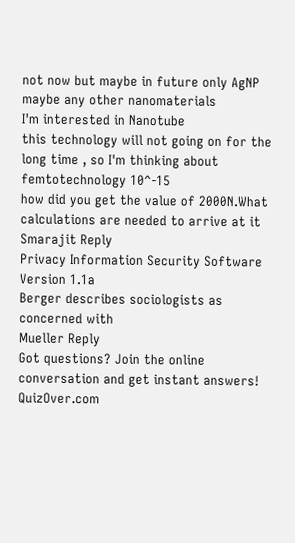not now but maybe in future only AgNP maybe any other nanomaterials
I'm interested in Nanotube
this technology will not going on for the long time , so I'm thinking about femtotechnology 10^-15
how did you get the value of 2000N.What calculations are needed to arrive at it
Smarajit Reply
Privacy Information Security Software Version 1.1a
Berger describes sociologists as concerned with
Mueller Reply
Got questions? Join the online conversation and get instant answers!
QuizOver.com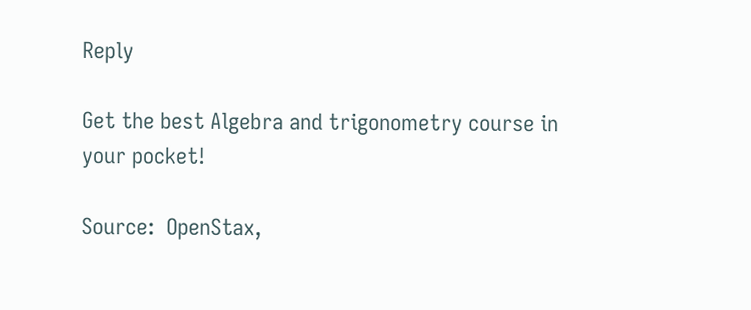Reply

Get the best Algebra and trigonometry course in your pocket!

Source:  OpenStax,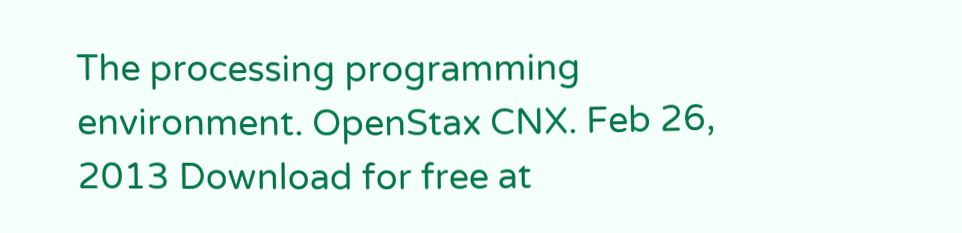The processing programming environment. OpenStax CNX. Feb 26, 2013 Download for free at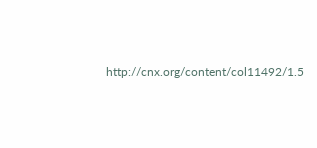http://cnx.org/content/col11492/1.5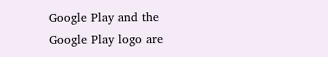Google Play and the Google Play logo are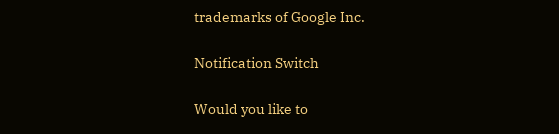trademarks of Google Inc.

Notification Switch

Would you like to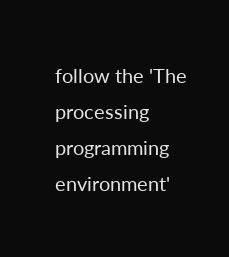follow the 'The processing programming environment'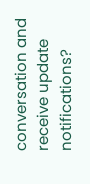conversation and receive update notifications?